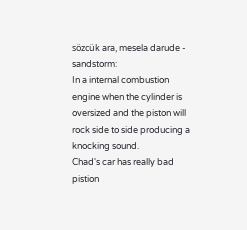sözcük ara, mesela darude - sandstorm:
In a internal combustion engine when the cylinder is oversized and the piston will rock side to side producing a knocking sound.
Chad's car has really bad pistion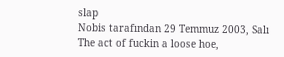slap
Nobis tarafından 29 Temmuz 2003, Salı
The act of fuckin a loose hoe,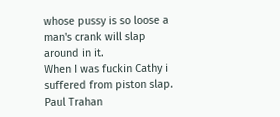whose pussy is so loose a man's crank will slap around in it.
When I was fuckin Cathy i suffered from piston slap.
Paul Trahan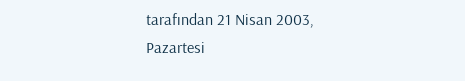tarafından 21 Nisan 2003, Pazartesi